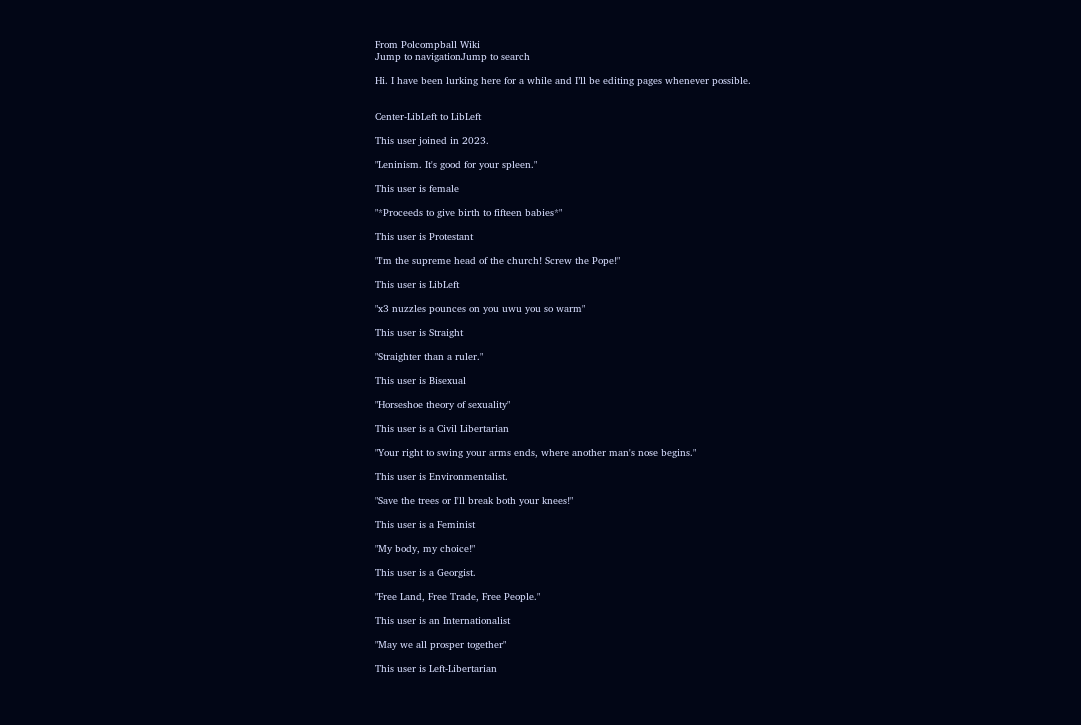From Polcompball Wiki
Jump to navigationJump to search

Hi. I have been lurking here for a while and I’ll be editing pages whenever possible.


Center-LibLeft to LibLeft

This user joined in 2023.

"Leninism. It's good for your spleen."

This user is female

"*Proceeds to give birth to fifteen babies*"

This user is Protestant

"I'm the supreme head of the church! Screw the Pope!"

This user is LibLeft

"x3 nuzzles pounces on you uwu you so warm"

This user is Straight

"Straighter than a ruler."

This user is Bisexual

"Horseshoe theory of sexuality"

This user is a Civil Libertarian

"Your right to swing your arms ends, where another man's nose begins."

This user is Environmentalist.

"Save the trees or I'll break both your knees!"

This user is a Feminist

"My body, my choice!"

This user is a Georgist.

"Free Land, Free Trade, Free People."

This user is an Internationalist

"May we all prosper together"

This user is Left-Libertarian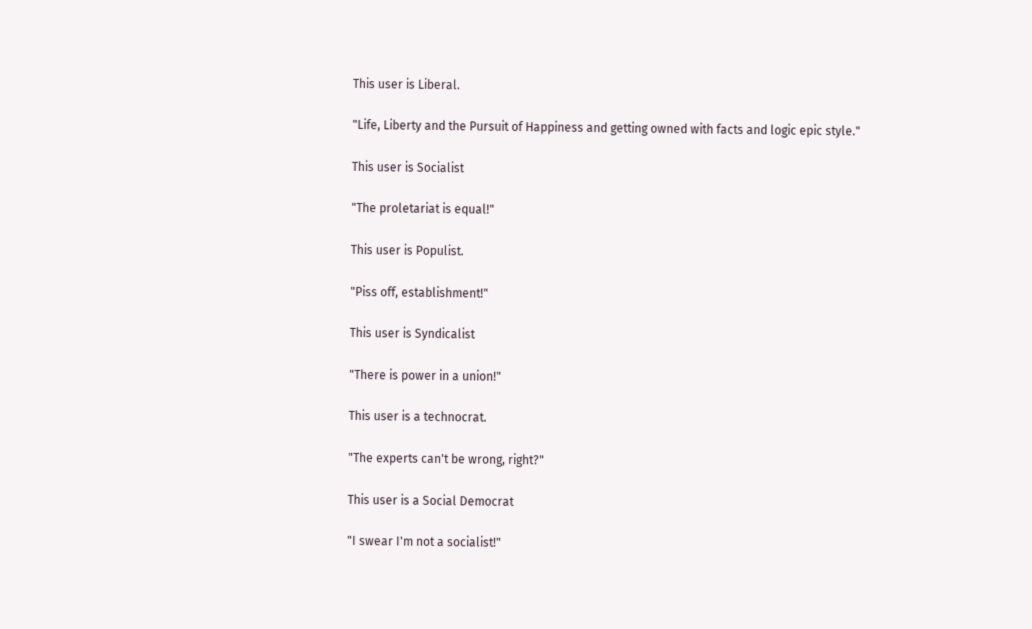This user is Liberal.

"Life, Liberty and the Pursuit of Happiness and getting owned with facts and logic epic style."

This user is Socialist

"The proletariat is equal!"

This user is Populist.

"Piss off, establishment!"

This user is Syndicalist

"There is power in a union!"

This user is a technocrat.

"The experts can't be wrong, right?"

This user is a Social Democrat

"I swear I'm not a socialist!"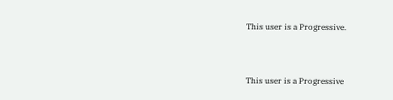This user is a Progressive.


This user is a Progressive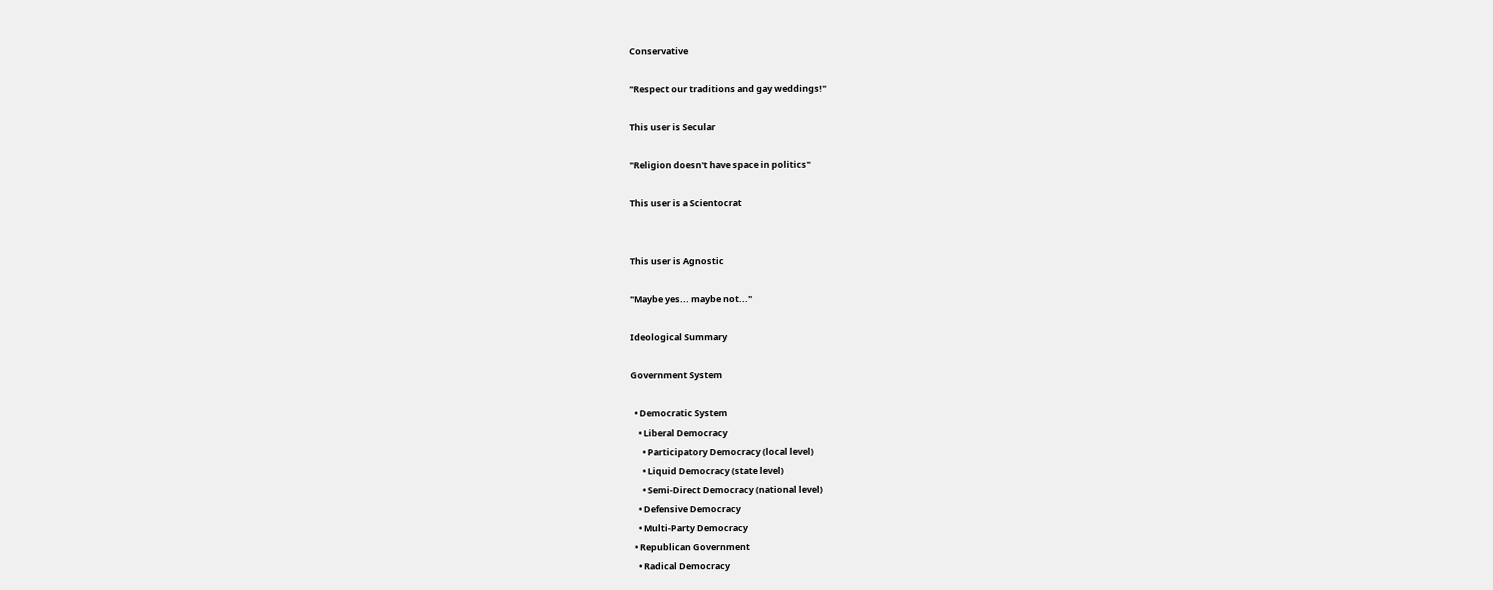Conservative

"Respect our traditions and gay weddings!"

This user is Secular

"Religion doesn't have space in politics"

This user is a Scientocrat


This user is Agnostic

"Maybe yes... maybe not..."

Ideological Summary

Government System

  • Democratic System
    • Liberal Democracy
      • Participatory Democracy (local level)
      • Liquid Democracy (state level)
      • Semi-Direct Democracy (national level)
    • Defensive Democracy
    • Multi-Party Democracy
  • Republican Government
    • Radical Democracy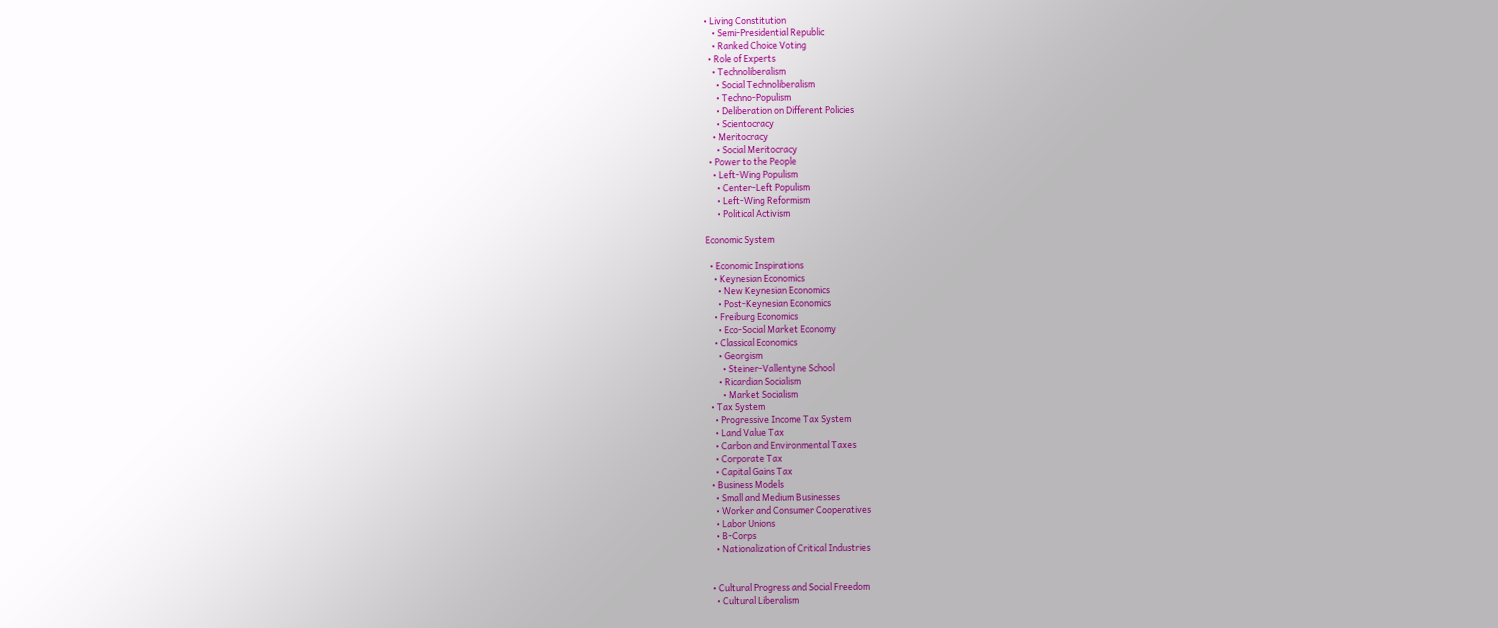• Living Constitution
    • Semi-Presidential Republic
    • Ranked Choice Voting
  • Role of Experts
    • Technoliberalism
      • Social Technoliberalism
      • Techno-Populism
      • Deliberation on Different Policies
      • Scientocracy
    • Meritocracy
      • Social Meritocracy
  • Power to the People
    • Left-Wing Populism
      • Center-Left Populism
      • Left-Wing Reformism
      • Political Activism

Economic System

  • Economic Inspirations
    • Keynesian Economics
      • New Keynesian Economics
      • Post-Keynesian Economics
    • Freiburg Economics
      • Eco-Social Market Economy
    • Classical Economics
      • Georgism
        • Steiner-Vallentyne School
      • Ricardian Socialism
        • Market Socialism
  • Tax System
    • Progressive Income Tax System
    • Land Value Tax
    • Carbon and Environmental Taxes
    • Corporate Tax
    • Capital Gains Tax
  • Business Models
    • Small and Medium Businesses
    • Worker and Consumer Cooperatives
    • Labor Unions
    • B-Corps
    • Nationalization of Critical Industries


  • Cultural Progress and Social Freedom
    • Cultural Liberalism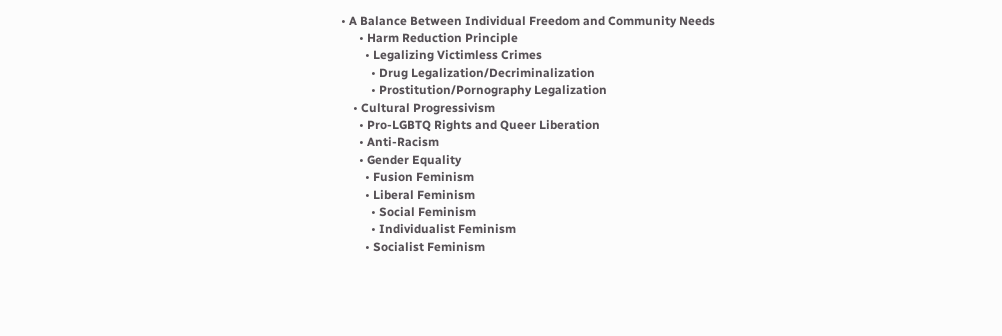• A Balance Between Individual Freedom and Community Needs
      • Harm Reduction Principle
        • Legalizing Victimless Crimes
          • Drug Legalization/Decriminalization
          • Prostitution/Pornography Legalization
    • Cultural Progressivism
      • Pro-LGBTQ Rights and Queer Liberation
      • Anti-Racism
      • Gender Equality
        • Fusion Feminism
        • Liberal Feminism
          • Social Feminism
          • Individualist Feminism
        • Socialist Feminism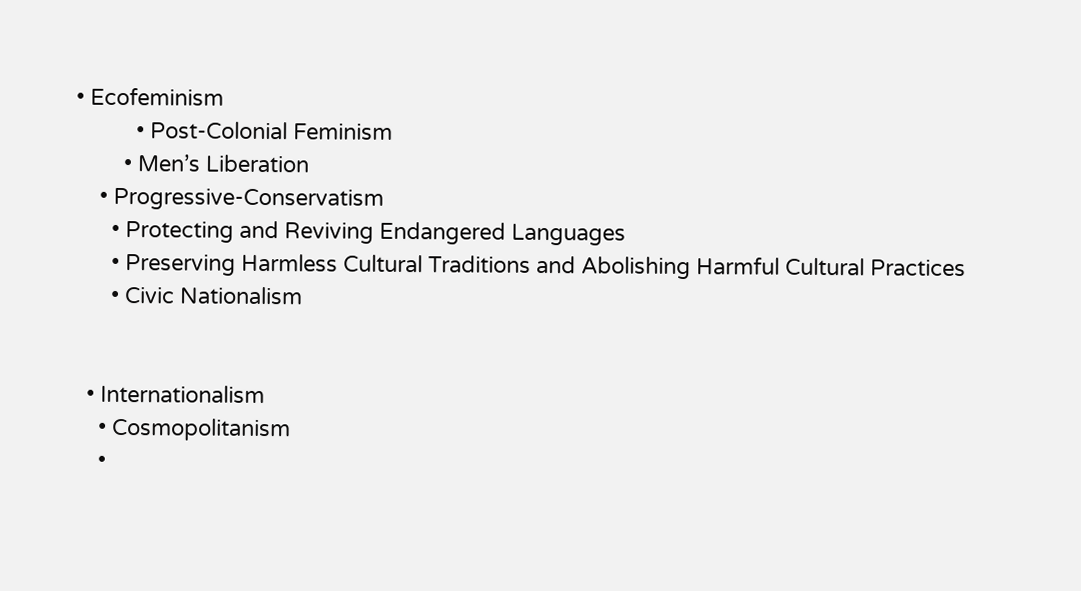• Ecofeminism
          • Post-Colonial Feminism
        • Men’s Liberation
    • Progressive-Conservatism
      • Protecting and Reviving Endangered Languages
      • Preserving Harmless Cultural Traditions and Abolishing Harmful Cultural Practices
      • Civic Nationalism


  • Internationalism
    • Cosmopolitanism
    •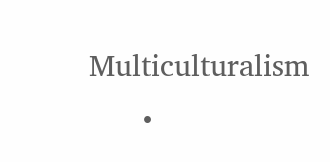Multiculturalism
      •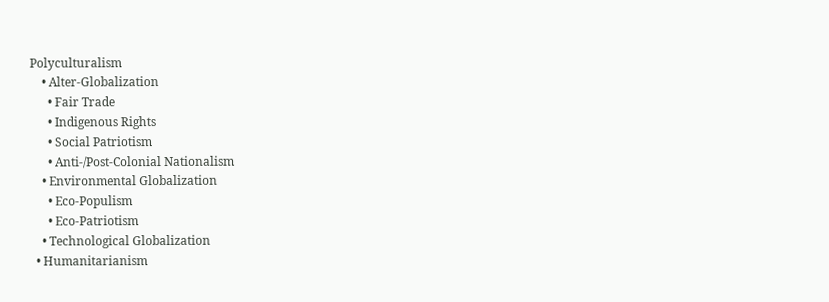Polyculturalism
    • Alter-Globalization
      • Fair Trade
      • Indigenous Rights
      • Social Patriotism
      • Anti-/Post-Colonial Nationalism
    • Environmental Globalization
      • Eco-Populism
      • Eco-Patriotism
    • Technological Globalization
  • Humanitarianism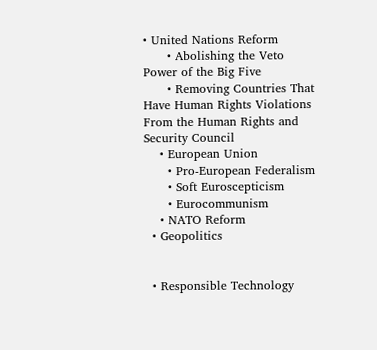• United Nations Reform
      • Abolishing the Veto Power of the Big Five
      • Removing Countries That Have Human Rights Violations From the Human Rights and Security Council
    • European Union
      • Pro-European Federalism
      • Soft Euroscepticism
      • Eurocommunism
    • NATO Reform
  • Geopolitics


  • Responsible Technology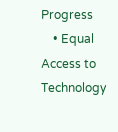Progress
    • Equal Access to Technology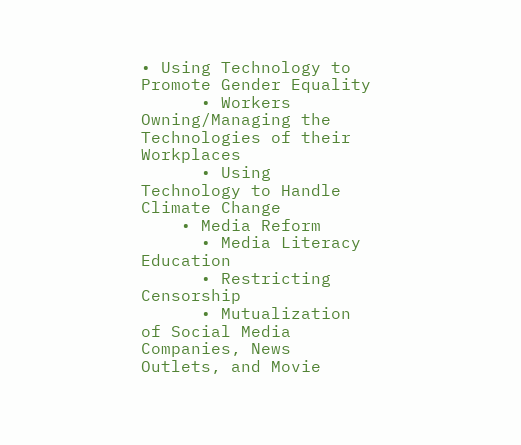• Using Technology to Promote Gender Equality
      • Workers Owning/Managing the Technologies of their Workplaces
      • Using Technology to Handle Climate Change
    • Media Reform
      • Media Literacy Education
      • Restricting Censorship
      • Mutualization of Social Media Companies, News Outlets, and Movie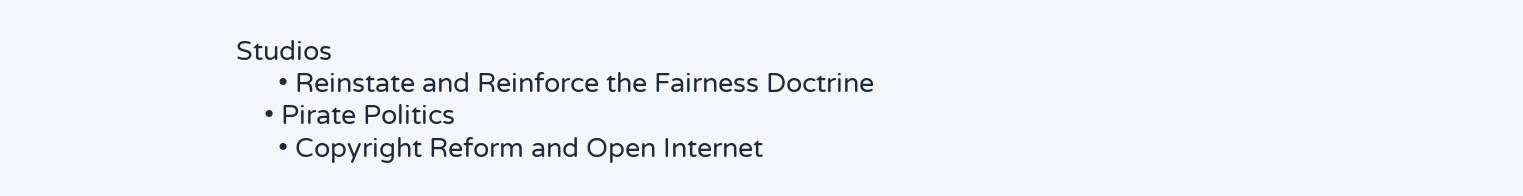Studios
      • Reinstate and Reinforce the Fairness Doctrine
    • Pirate Politics
      • Copyright Reform and Open Internet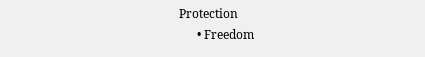Protection
      • Freedom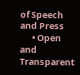of Speech and Press
      • Open and Transparent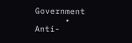Government
      • Anti-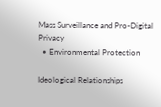Mass Surveillance and Pro-Digital Privacy
  • Environmental Protection

Ideological Relationships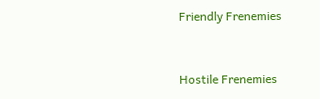Friendly Frenemies


Hostile Frenemies